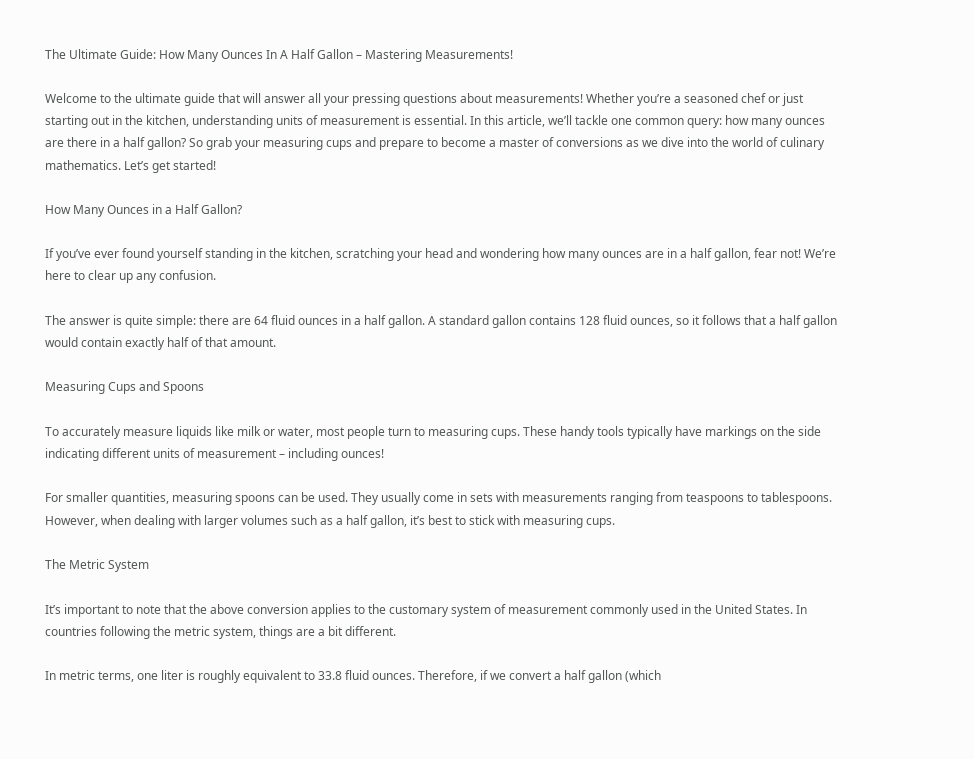The Ultimate Guide: How Many Ounces In A Half Gallon – Mastering Measurements!

Welcome to the ultimate guide that will answer all your pressing questions about measurements! Whether you’re a seasoned chef or just starting out in the kitchen, understanding units of measurement is essential. In this article, we’ll tackle one common query: how many ounces are there in a half gallon? So grab your measuring cups and prepare to become a master of conversions as we dive into the world of culinary mathematics. Let’s get started!

How Many Ounces in a Half Gallon?

If you’ve ever found yourself standing in the kitchen, scratching your head and wondering how many ounces are in a half gallon, fear not! We’re here to clear up any confusion.

The answer is quite simple: there are 64 fluid ounces in a half gallon. A standard gallon contains 128 fluid ounces, so it follows that a half gallon would contain exactly half of that amount.

Measuring Cups and Spoons

To accurately measure liquids like milk or water, most people turn to measuring cups. These handy tools typically have markings on the side indicating different units of measurement – including ounces!

For smaller quantities, measuring spoons can be used. They usually come in sets with measurements ranging from teaspoons to tablespoons. However, when dealing with larger volumes such as a half gallon, it’s best to stick with measuring cups.

The Metric System

It’s important to note that the above conversion applies to the customary system of measurement commonly used in the United States. In countries following the metric system, things are a bit different.

In metric terms, one liter is roughly equivalent to 33.8 fluid ounces. Therefore, if we convert a half gallon (which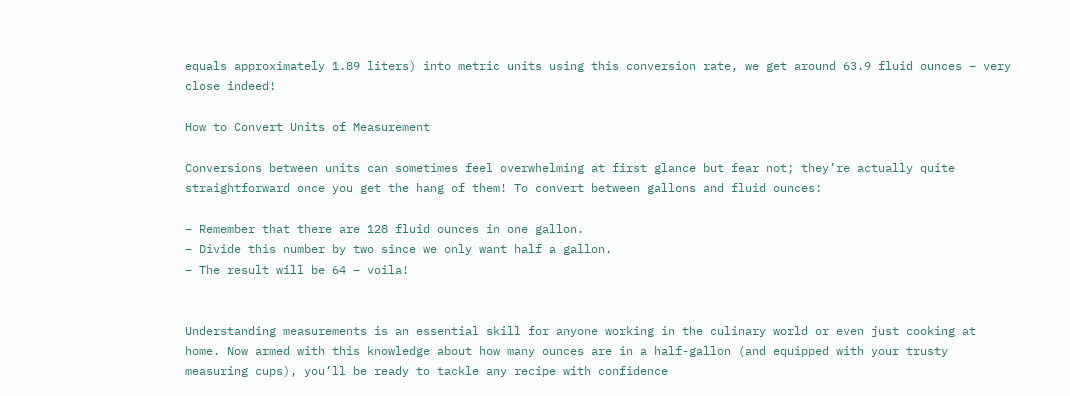equals approximately 1.89 liters) into metric units using this conversion rate, we get around 63.9 fluid ounces – very close indeed!

How to Convert Units of Measurement

Conversions between units can sometimes feel overwhelming at first glance but fear not; they’re actually quite straightforward once you get the hang of them! To convert between gallons and fluid ounces:

– Remember that there are 128 fluid ounces in one gallon.
– Divide this number by two since we only want half a gallon.
– The result will be 64 – voila!


Understanding measurements is an essential skill for anyone working in the culinary world or even just cooking at home. Now armed with this knowledge about how many ounces are in a half-gallon (and equipped with your trusty measuring cups), you’ll be ready to tackle any recipe with confidence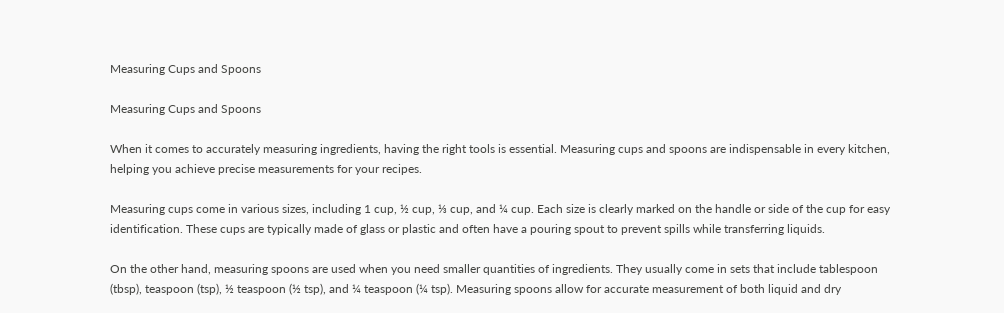Measuring Cups and Spoons

Measuring Cups and Spoons

When it comes to accurately measuring ingredients, having the right tools is essential. Measuring cups and spoons are indispensable in every kitchen, helping you achieve precise measurements for your recipes.

Measuring cups come in various sizes, including 1 cup, ½ cup, ⅓ cup, and ¼ cup. Each size is clearly marked on the handle or side of the cup for easy identification. These cups are typically made of glass or plastic and often have a pouring spout to prevent spills while transferring liquids.

On the other hand, measuring spoons are used when you need smaller quantities of ingredients. They usually come in sets that include tablespoon (tbsp), teaspoon (tsp), ½ teaspoon (½ tsp), and ¼ teaspoon (¼ tsp). Measuring spoons allow for accurate measurement of both liquid and dry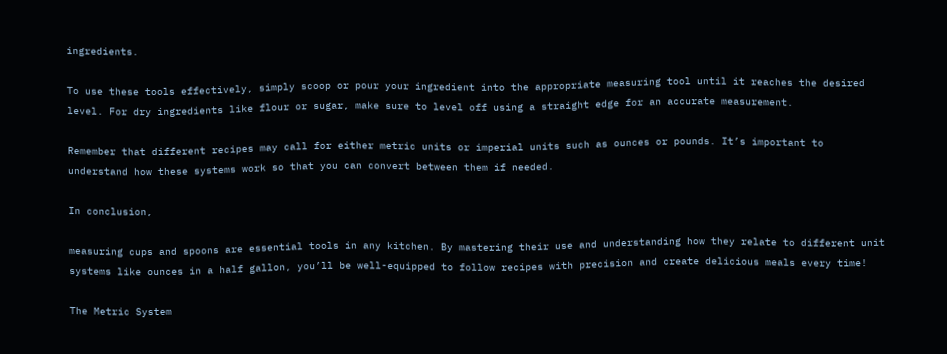ingredients.

To use these tools effectively, simply scoop or pour your ingredient into the appropriate measuring tool until it reaches the desired level. For dry ingredients like flour or sugar, make sure to level off using a straight edge for an accurate measurement.

Remember that different recipes may call for either metric units or imperial units such as ounces or pounds. It’s important to understand how these systems work so that you can convert between them if needed.

In conclusion,

measuring cups and spoons are essential tools in any kitchen. By mastering their use and understanding how they relate to different unit systems like ounces in a half gallon, you’ll be well-equipped to follow recipes with precision and create delicious meals every time!

The Metric System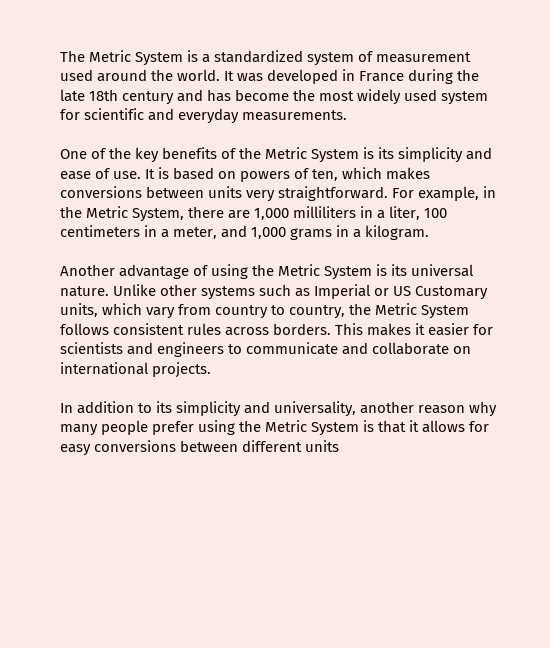The Metric System is a standardized system of measurement used around the world. It was developed in France during the late 18th century and has become the most widely used system for scientific and everyday measurements.

One of the key benefits of the Metric System is its simplicity and ease of use. It is based on powers of ten, which makes conversions between units very straightforward. For example, in the Metric System, there are 1,000 milliliters in a liter, 100 centimeters in a meter, and 1,000 grams in a kilogram.

Another advantage of using the Metric System is its universal nature. Unlike other systems such as Imperial or US Customary units, which vary from country to country, the Metric System follows consistent rules across borders. This makes it easier for scientists and engineers to communicate and collaborate on international projects.

In addition to its simplicity and universality, another reason why many people prefer using the Metric System is that it allows for easy conversions between different units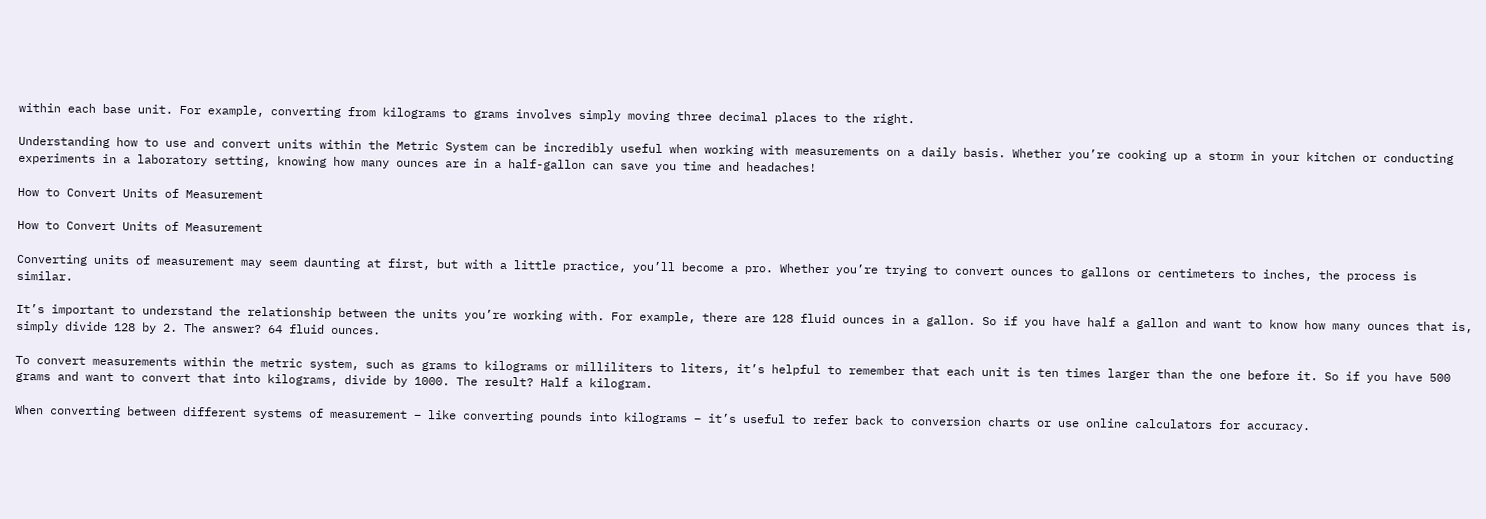within each base unit. For example, converting from kilograms to grams involves simply moving three decimal places to the right.

Understanding how to use and convert units within the Metric System can be incredibly useful when working with measurements on a daily basis. Whether you’re cooking up a storm in your kitchen or conducting experiments in a laboratory setting, knowing how many ounces are in a half-gallon can save you time and headaches!

How to Convert Units of Measurement

How to Convert Units of Measurement

Converting units of measurement may seem daunting at first, but with a little practice, you’ll become a pro. Whether you’re trying to convert ounces to gallons or centimeters to inches, the process is similar.

It’s important to understand the relationship between the units you’re working with. For example, there are 128 fluid ounces in a gallon. So if you have half a gallon and want to know how many ounces that is, simply divide 128 by 2. The answer? 64 fluid ounces.

To convert measurements within the metric system, such as grams to kilograms or milliliters to liters, it’s helpful to remember that each unit is ten times larger than the one before it. So if you have 500 grams and want to convert that into kilograms, divide by 1000. The result? Half a kilogram.

When converting between different systems of measurement – like converting pounds into kilograms – it’s useful to refer back to conversion charts or use online calculators for accuracy.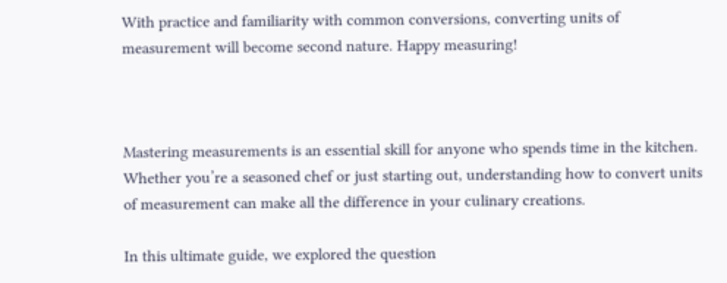With practice and familiarity with common conversions, converting units of measurement will become second nature. Happy measuring!



Mastering measurements is an essential skill for anyone who spends time in the kitchen. Whether you’re a seasoned chef or just starting out, understanding how to convert units of measurement can make all the difference in your culinary creations.

In this ultimate guide, we explored the question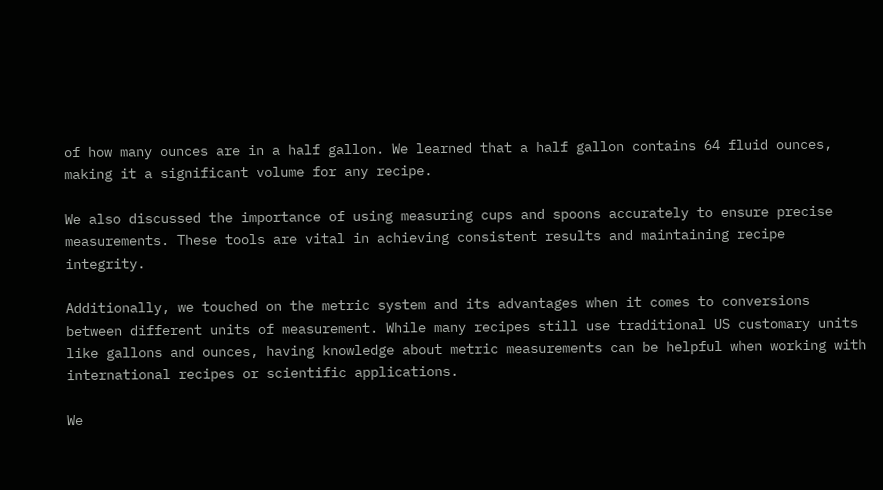of how many ounces are in a half gallon. We learned that a half gallon contains 64 fluid ounces, making it a significant volume for any recipe.

We also discussed the importance of using measuring cups and spoons accurately to ensure precise measurements. These tools are vital in achieving consistent results and maintaining recipe integrity.

Additionally, we touched on the metric system and its advantages when it comes to conversions between different units of measurement. While many recipes still use traditional US customary units like gallons and ounces, having knowledge about metric measurements can be helpful when working with international recipes or scientific applications.

We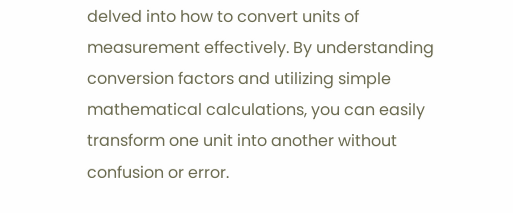delved into how to convert units of measurement effectively. By understanding conversion factors and utilizing simple mathematical calculations, you can easily transform one unit into another without confusion or error.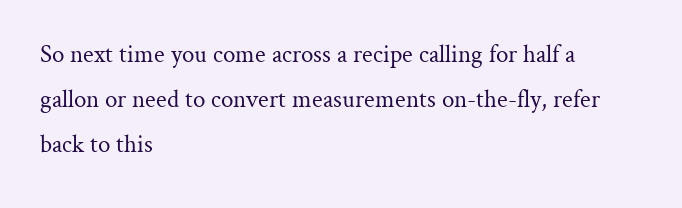So next time you come across a recipe calling for half a gallon or need to convert measurements on-the-fly, refer back to this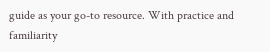guide as your go-to resource. With practice and familiarity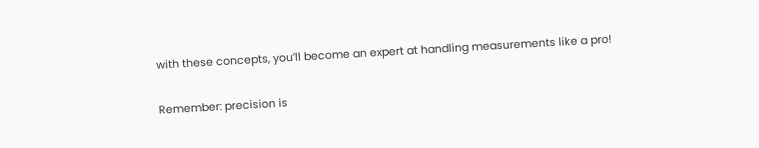with these concepts, you’ll become an expert at handling measurements like a pro!

Remember: precision is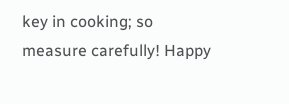key in cooking; so measure carefully! Happy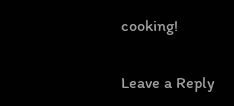cooking!

Leave a Reply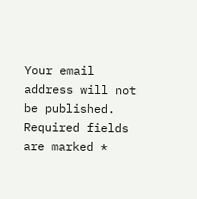Your email address will not be published. Required fields are marked *